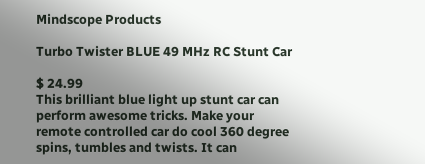Mindscope Products

Turbo Twister BLUE 49 MHz RC Stunt Car

$ 24.99
This brilliant blue light up stunt car can perform awesome tricks. Make your remote controlled car do cool 360 degree spins, tumbles and twists. It can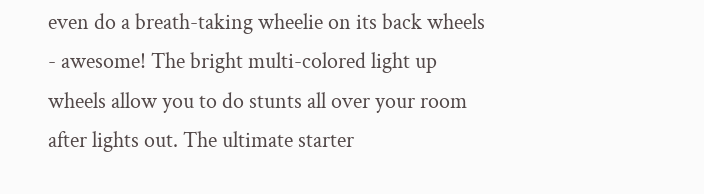even do a breath-taking wheelie on its back wheels - awesome! The bright multi-colored light up wheels allow you to do stunts all over your room after lights out. The ultimate starter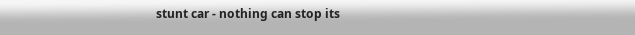stunt car - nothing can stop its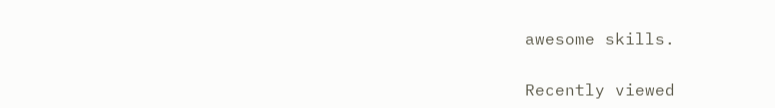awesome skills.

Recently viewed